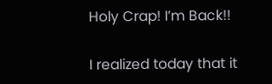Holy Crap! I’m Back!!

I realized today that it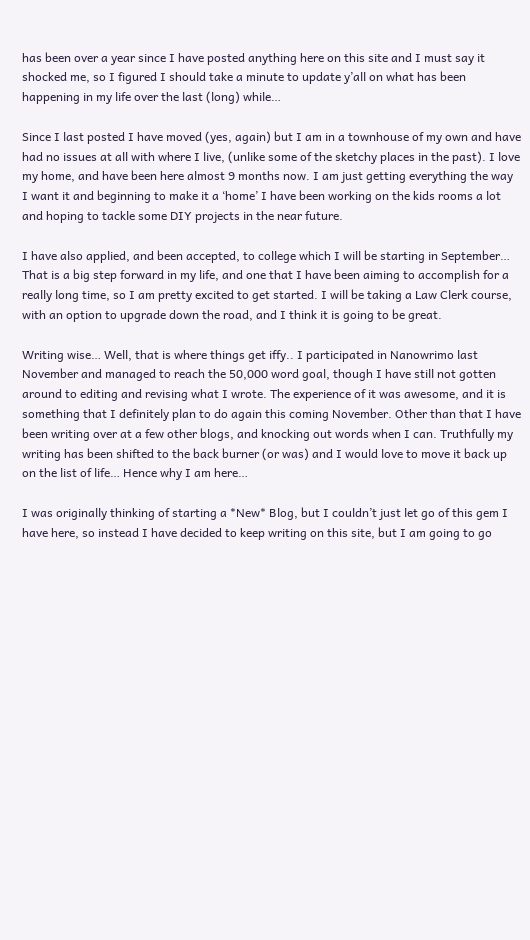has been over a year since I have posted anything here on this site and I must say it shocked me, so I figured I should take a minute to update y’all on what has been happening in my life over the last (long) while…

Since I last posted I have moved (yes, again) but I am in a townhouse of my own and have had no issues at all with where I live, (unlike some of the sketchy places in the past). I love my home, and have been here almost 9 months now. I am just getting everything the way I want it and beginning to make it a ‘home’ I have been working on the kids rooms a lot and hoping to tackle some DIY projects in the near future.

I have also applied, and been accepted, to college which I will be starting in September… That is a big step forward in my life, and one that I have been aiming to accomplish for a really long time, so I am pretty excited to get started. I will be taking a Law Clerk course, with an option to upgrade down the road, and I think it is going to be great.

Writing wise… Well, that is where things get iffy.. I participated in Nanowrimo last November and managed to reach the 50,000 word goal, though I have still not gotten around to editing and revising what I wrote. The experience of it was awesome, and it is something that I definitely plan to do again this coming November. Other than that I have been writing over at a few other blogs, and knocking out words when I can. Truthfully my writing has been shifted to the back burner (or was) and I would love to move it back up on the list of life… Hence why I am here…

I was originally thinking of starting a *New* Blog, but I couldn’t just let go of this gem I have here, so instead I have decided to keep writing on this site, but I am going to go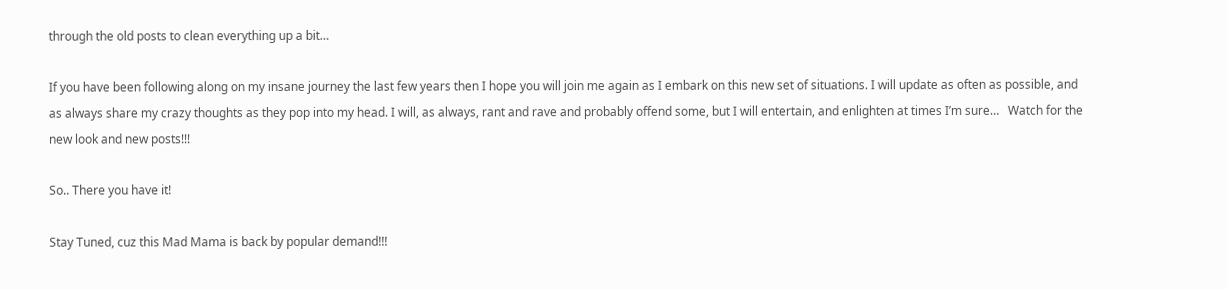through the old posts to clean everything up a bit…

If you have been following along on my insane journey the last few years then I hope you will join me again as I embark on this new set of situations. I will update as often as possible, and as always share my crazy thoughts as they pop into my head. I will, as always, rant and rave and probably offend some, but I will entertain, and enlighten at times I’m sure…   Watch for the new look and new posts!!!

So.. There you have it!

Stay Tuned, cuz this Mad Mama is back by popular demand!!!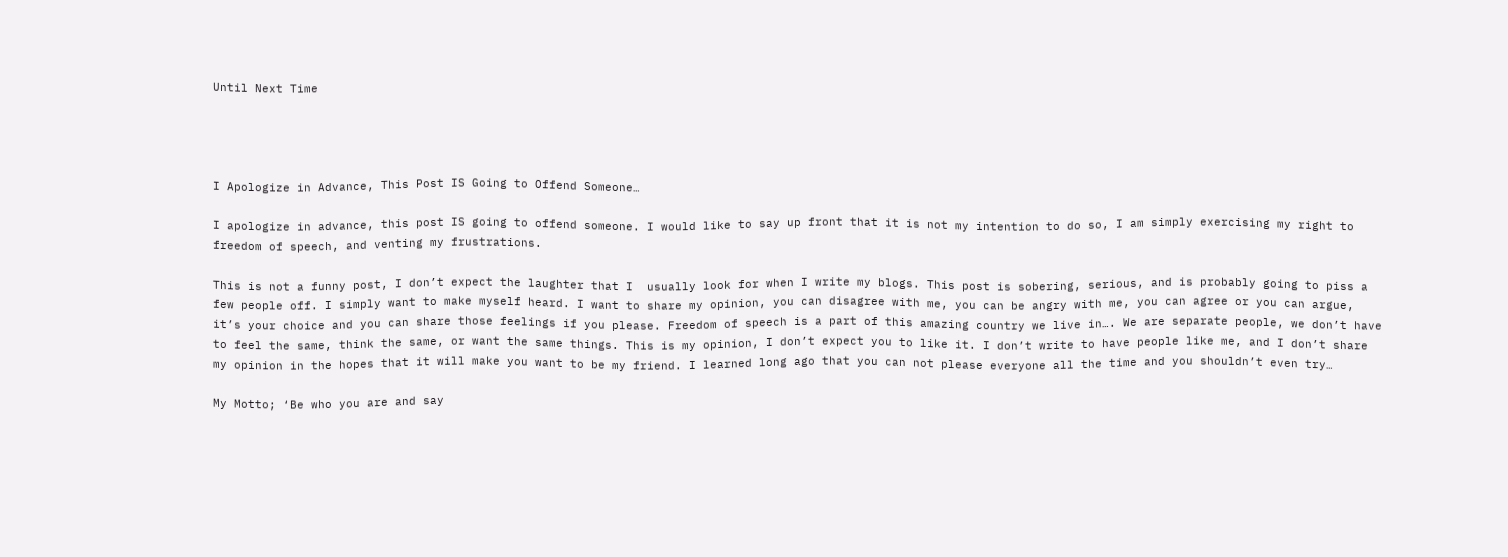Until Next Time




I Apologize in Advance, This Post IS Going to Offend Someone…

I apologize in advance, this post IS going to offend someone. I would like to say up front that it is not my intention to do so, I am simply exercising my right to freedom of speech, and venting my frustrations.

This is not a funny post, I don’t expect the laughter that I  usually look for when I write my blogs. This post is sobering, serious, and is probably going to piss a few people off. I simply want to make myself heard. I want to share my opinion, you can disagree with me, you can be angry with me, you can agree or you can argue, it’s your choice and you can share those feelings if you please. Freedom of speech is a part of this amazing country we live in…. We are separate people, we don’t have to feel the same, think the same, or want the same things. This is my opinion, I don’t expect you to like it. I don’t write to have people like me, and I don’t share my opinion in the hopes that it will make you want to be my friend. I learned long ago that you can not please everyone all the time and you shouldn’t even try…

My Motto; ‘Be who you are and say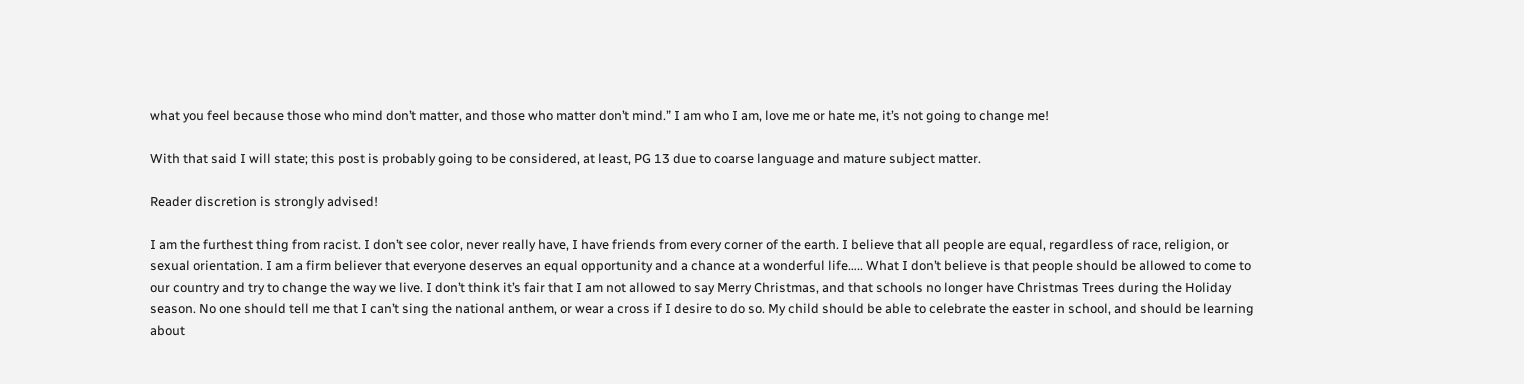what you feel because those who mind don’t matter, and those who matter don’t mind.” I am who I am, love me or hate me, it’s not going to change me!

With that said I will state; this post is probably going to be considered, at least, PG 13 due to coarse language and mature subject matter.

Reader discretion is strongly advised!

I am the furthest thing from racist. I don’t see color, never really have, I have friends from every corner of the earth. I believe that all people are equal, regardless of race, religion, or sexual orientation. I am a firm believer that everyone deserves an equal opportunity and a chance at a wonderful life….. What I don’t believe is that people should be allowed to come to our country and try to change the way we live. I don’t think it’s fair that I am not allowed to say Merry Christmas, and that schools no longer have Christmas Trees during the Holiday season. No one should tell me that I can’t sing the national anthem, or wear a cross if I desire to do so. My child should be able to celebrate the easter in school, and should be learning about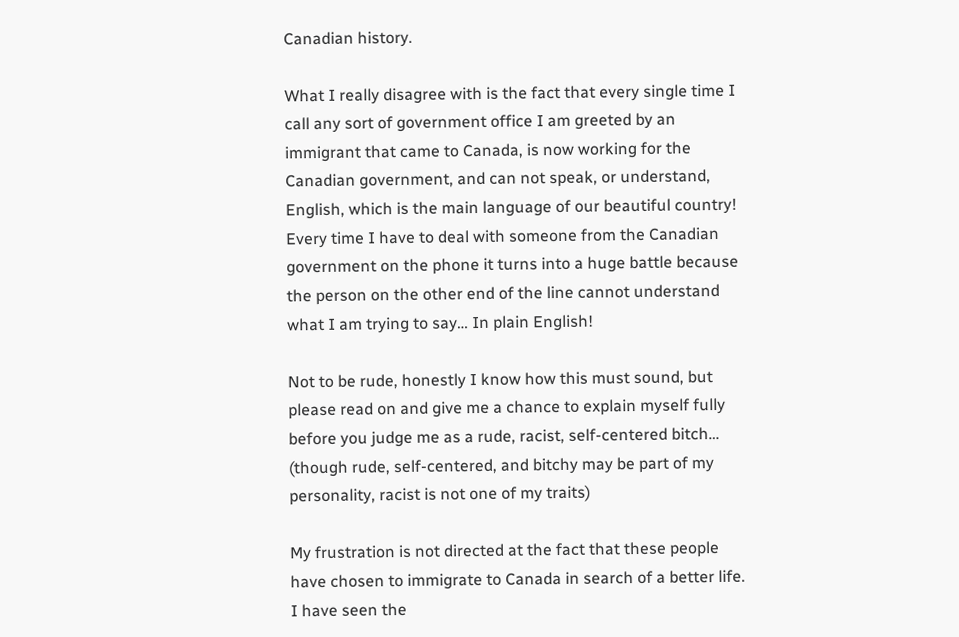Canadian history.

What I really disagree with is the fact that every single time I call any sort of government office I am greeted by an immigrant that came to Canada, is now working for the Canadian government, and can not speak, or understand, English, which is the main language of our beautiful country! Every time I have to deal with someone from the Canadian government on the phone it turns into a huge battle because the person on the other end of the line cannot understand what I am trying to say… In plain English!

Not to be rude, honestly I know how this must sound, but please read on and give me a chance to explain myself fully before you judge me as a rude, racist, self-centered bitch… (though rude, self-centered, and bitchy may be part of my personality, racist is not one of my traits)

My frustration is not directed at the fact that these people have chosen to immigrate to Canada in search of a better life. I have seen the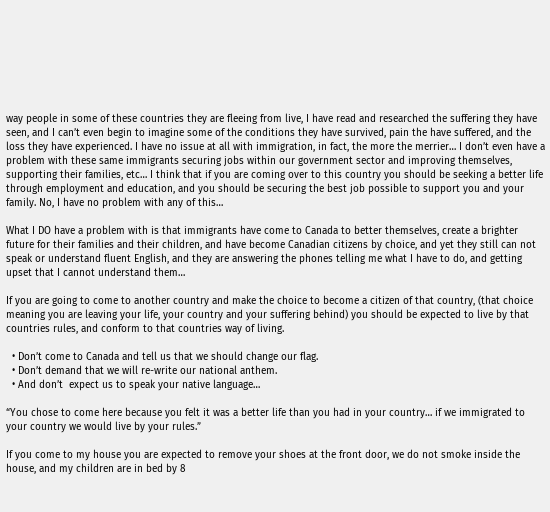way people in some of these countries they are fleeing from live, I have read and researched the suffering they have seen, and I can’t even begin to imagine some of the conditions they have survived, pain the have suffered, and the loss they have experienced. I have no issue at all with immigration, in fact, the more the merrier… I don’t even have a problem with these same immigrants securing jobs within our government sector and improving themselves, supporting their families, etc… I think that if you are coming over to this country you should be seeking a better life through employment and education, and you should be securing the best job possible to support you and your family. No, I have no problem with any of this…

What I DO have a problem with is that immigrants have come to Canada to better themselves, create a brighter future for their families and their children, and have become Canadian citizens by choice, and yet they still can not speak or understand fluent English, and they are answering the phones telling me what I have to do, and getting upset that I cannot understand them…

If you are going to come to another country and make the choice to become a citizen of that country, (that choice meaning you are leaving your life, your country and your suffering behind) you should be expected to live by that countries rules, and conform to that countries way of living.

  • Don’t come to Canada and tell us that we should change our flag.
  • Don’t demand that we will re-write our national anthem.
  • And don’t  expect us to speak your native language…

“You chose to come here because you felt it was a better life than you had in your country… if we immigrated to your country we would live by your rules.”

If you come to my house you are expected to remove your shoes at the front door, we do not smoke inside the house, and my children are in bed by 8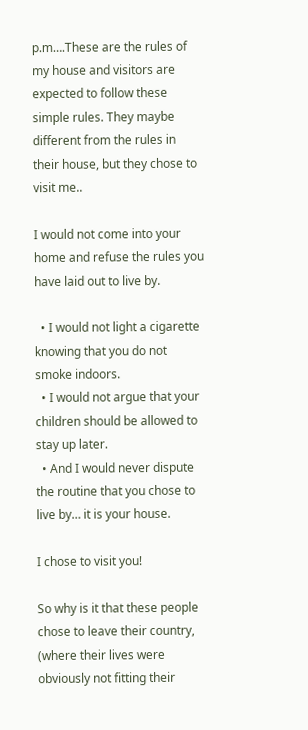p.m….These are the rules of my house and visitors are expected to follow these simple rules. They maybe different from the rules in their house, but they chose to visit me..

I would not come into your home and refuse the rules you have laid out to live by.

  • I would not light a cigarette knowing that you do not smoke indoors.
  • I would not argue that your children should be allowed to stay up later.
  • And I would never dispute the routine that you chose to live by… it is your house.

I chose to visit you!

So why is it that these people chose to leave their country, (where their lives were obviously not fitting their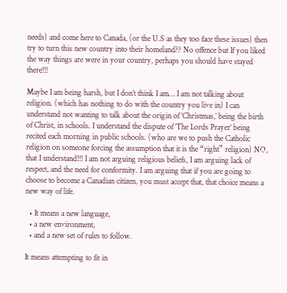needs) and come here to Canada, (or the U.S as they too face these issues) then try to turn this new country into their homeland?? No offence but If you liked the way things are were in your country, perhaps you should have stayed there!!!

Maybe I am being harsh, but I don’t think I am… I am not talking about religion. (which has nothing to do with the country you live in) I can understand not wanting to talk about the origin of ‘Christmas,’ being the birth of Christ, in schools. I understand the dispute of ‘The Lords Prayer‘ being recited each morning in public schools. (who are we to push the Catholic religion on someone forcing the assumption that it is the “right” religion) NO, that I understand!!! I am not arguing religious beliefs, I am arguing lack of respect, and the need for conformity. I am arguing that if you are going to choose to become a Canadian citizen, you must accept that, that choice means a new way of life.

  • It means a new language,
  • a new environment,
  • and a new set of rules to follow.

It means attempting to fit in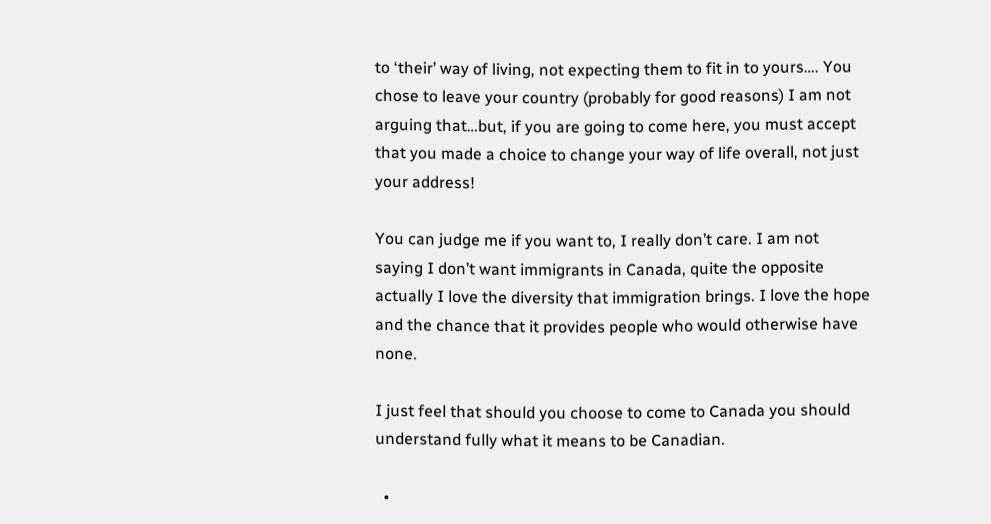to ‘their’ way of living, not expecting them to fit in to yours…. You chose to leave your country (probably for good reasons) I am not arguing that…but, if you are going to come here, you must accept that you made a choice to change your way of life overall, not just your address!

You can judge me if you want to, I really don’t care. I am not saying I don’t want immigrants in Canada, quite the opposite actually I love the diversity that immigration brings. I love the hope and the chance that it provides people who would otherwise have none.

I just feel that should you choose to come to Canada you should understand fully what it means to be Canadian.

  •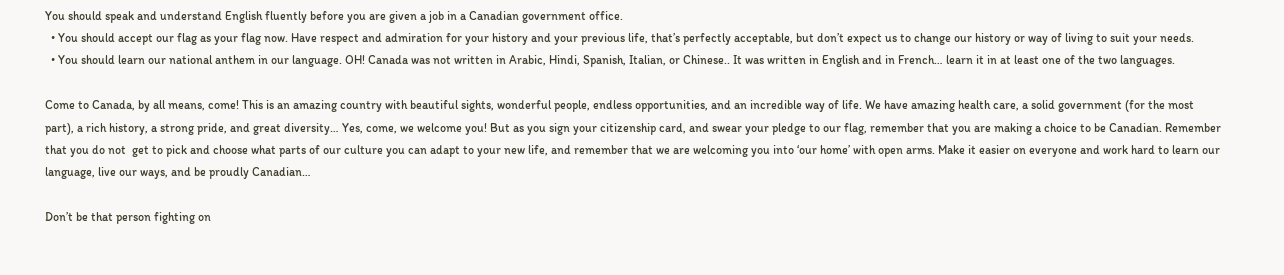You should speak and understand English fluently before you are given a job in a Canadian government office.
  • You should accept our flag as your flag now. Have respect and admiration for your history and your previous life, that’s perfectly acceptable, but don’t expect us to change our history or way of living to suit your needs.
  • You should learn our national anthem in our language. OH! Canada was not written in Arabic, Hindi, Spanish, Italian, or Chinese.. It was written in English and in French… learn it in at least one of the two languages.

Come to Canada, by all means, come! This is an amazing country with beautiful sights, wonderful people, endless opportunities, and an incredible way of life. We have amazing health care, a solid government (for the most part), a rich history, a strong pride, and great diversity… Yes, come, we welcome you! But as you sign your citizenship card, and swear your pledge to our flag, remember that you are making a choice to be Canadian. Remember that you do not  get to pick and choose what parts of our culture you can adapt to your new life, and remember that we are welcoming you into ‘our home’ with open arms. Make it easier on everyone and work hard to learn our language, live our ways, and be proudly Canadian…

Don’t be that person fighting on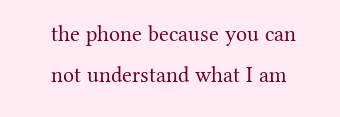the phone because you can not understand what I am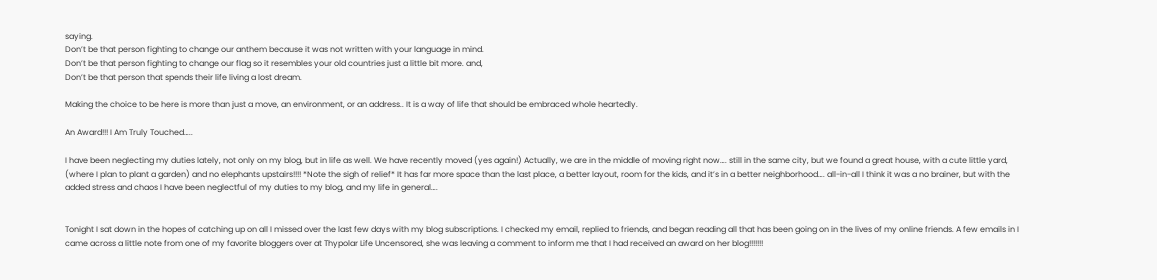saying.
Don’t be that person fighting to change our anthem because it was not written with your language in mind.
Don’t be that person fighting to change our flag so it resembles your old countries just a little bit more. and,
Don’t be that person that spends their life living a lost dream.

Making the choice to be here is more than just a move, an environment, or an address.. It is a way of life that should be embraced whole heartedly.

An Award!!! I Am Truly Touched…..

I have been neglecting my duties lately, not only on my blog, but in life as well. We have recently moved (yes again!) Actually, we are in the middle of moving right now…. still in the same city, but we found a great house, with a cute little yard, (where I plan to plant a garden) and no elephants upstairs!!!! *Note the sigh of relief* It has far more space than the last place, a better layout, room for the kids, and it’s in a better neighborhood…. all-in-all I think it was a no brainer, but with the added stress and chaos I have been neglectful of my duties to my blog, and my life in general….


Tonight I sat down in the hopes of catching up on all I missed over the last few days with my blog subscriptions. I checked my email, replied to friends, and began reading all that has been going on in the lives of my online friends. A few emails in I came across a little note from one of my favorite bloggers over at Thypolar Life Uncensored, she was leaving a comment to inform me that I had received an award on her blog!!!!!!!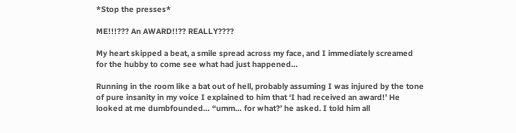*Stop the presses*

ME!!!??? An AWARD!!?? REALLY????

My heart skipped a beat, a smile spread across my face, and I immediately screamed for the hubby to come see what had just happened…

Running in the room like a bat out of hell, probably assuming I was injured by the tone of pure insanity in my voice I explained to him that ‘I had received an award!’ He looked at me dumbfounded… “umm… for what?’ he asked. I told him all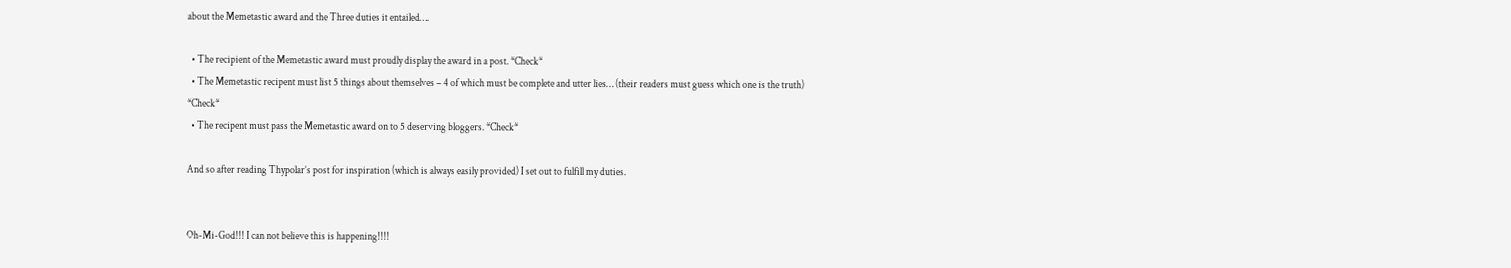about the Memetastic award and the Three duties it entailed….

  • The recipient of the Memetastic award must proudly display the award in a post. *Check*
  • The Memetastic recipent must list 5 things about themselves – 4 of which must be complete and utter lies… (their readers must guess which one is the truth) *Check*
  • The recipent must pass the Memetastic award on to 5 deserving bloggers. *Check*

And so after reading Thypolar’s post for inspiration (which is always easily provided) I set out to fulfill my duties.


Oh-Mi-God!!! I can not believe this is happening!!!!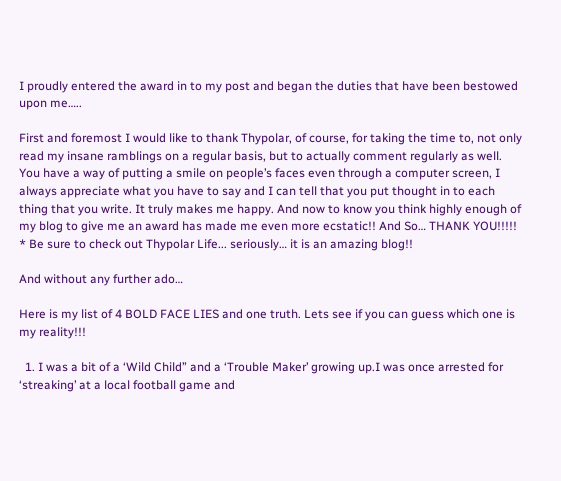I proudly entered the award in to my post and began the duties that have been bestowed upon me…..

First and foremost I would like to thank Thypolar, of course, for taking the time to, not only read my insane ramblings on a regular basis, but to actually comment regularly as well. You have a way of putting a smile on people’s faces even through a computer screen, I always appreciate what you have to say and I can tell that you put thought in to each thing that you write. It truly makes me happy. And now to know you think highly enough of my blog to give me an award has made me even more ecstatic!! And So… THANK YOU!!!!! * Be sure to check out Thypolar Life... seriously… it is an amazing blog!!

And without any further ado…

Here is my list of 4 BOLD FACE LIES and one truth. Lets see if you can guess which one is my reality!!!

  1. I was a bit of a ‘Wild Child” and a ‘Trouble Maker’ growing up.I was once arrested for ‘streaking’ at a local football game and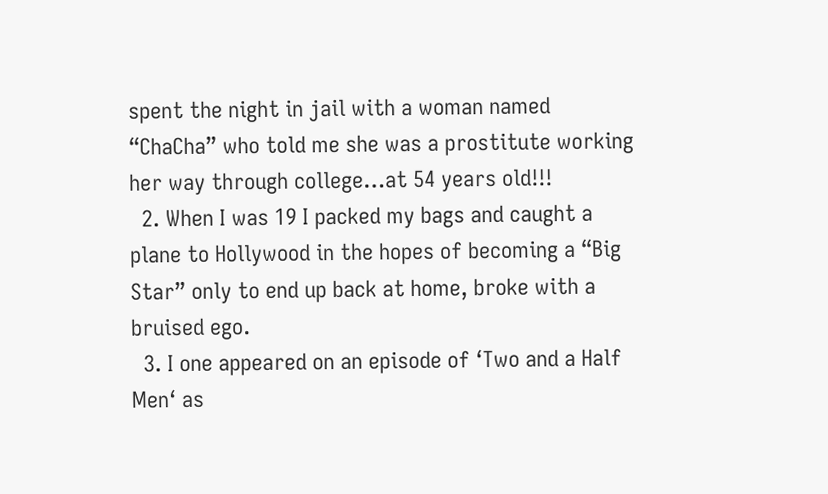spent the night in jail with a woman named “ChaCha” who told me she was a prostitute working her way through college…at 54 years old!!!
  2. When I was 19 I packed my bags and caught a plane to Hollywood in the hopes of becoming a “Big Star” only to end up back at home, broke with a bruised ego.
  3. I one appeared on an episode of ‘Two and a Half Men‘ as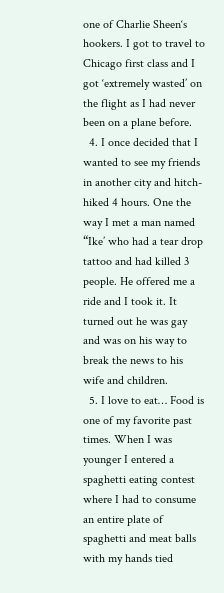one of Charlie Sheen‘s hookers. I got to travel to Chicago first class and I got ‘extremely wasted’ on the flight as I had never been on a plane before.
  4. I once decided that I wanted to see my friends in another city and hitch-hiked 4 hours. One the way I met a man named “Ike’ who had a tear drop tattoo and had killed 3 people. He offered me a ride and I took it. It turned out he was gay and was on his way to break the news to his wife and children.
  5. I love to eat… Food is one of my favorite past times. When I was younger I entered a spaghetti eating contest where I had to consume an entire plate of spaghetti and meat balls with my hands tied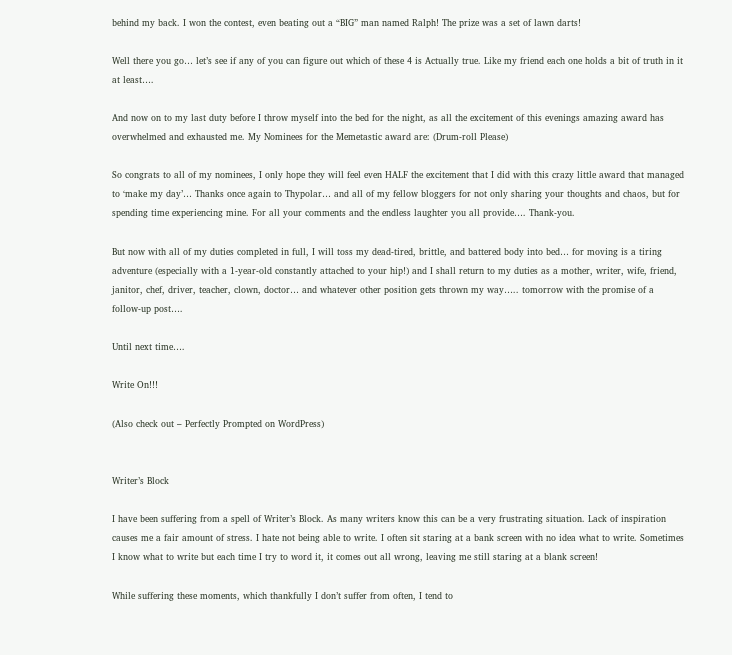behind my back. I won the contest, even beating out a “BIG” man named Ralph! The prize was a set of lawn darts!

Well there you go… let’s see if any of you can figure out which of these 4 is Actually true. Like my friend each one holds a bit of truth in it at least….

And now on to my last duty before I throw myself into the bed for the night, as all the excitement of this evenings amazing award has overwhelmed and exhausted me. My Nominees for the Memetastic award are: (Drum-roll Please)

So congrats to all of my nominees, I only hope they will feel even HALF the excitement that I did with this crazy little award that managed to ‘make my day’… Thanks once again to Thypolar… and all of my fellow bloggers for not only sharing your thoughts and chaos, but for spending time experiencing mine. For all your comments and the endless laughter you all provide…. Thank-you.

But now with all of my duties completed in full, I will toss my dead-tired, brittle, and battered body into bed… for moving is a tiring adventure (especially with a 1-year-old constantly attached to your hip!) and I shall return to my duties as a mother, writer, wife, friend, janitor, chef, driver, teacher, clown, doctor… and whatever other position gets thrown my way….. tomorrow with the promise of a follow-up post….

Until next time….

Write On!!!

(Also check out – Perfectly Prompted on WordPress)


Writer’s Block

I have been suffering from a spell of Writer’s Block. As many writers know this can be a very frustrating situation. Lack of inspiration causes me a fair amount of stress. I hate not being able to write. I often sit staring at a bank screen with no idea what to write. Sometimes I know what to write but each time I try to word it, it comes out all wrong, leaving me still staring at a blank screen!

While suffering these moments, which thankfully I don’t suffer from often, I tend to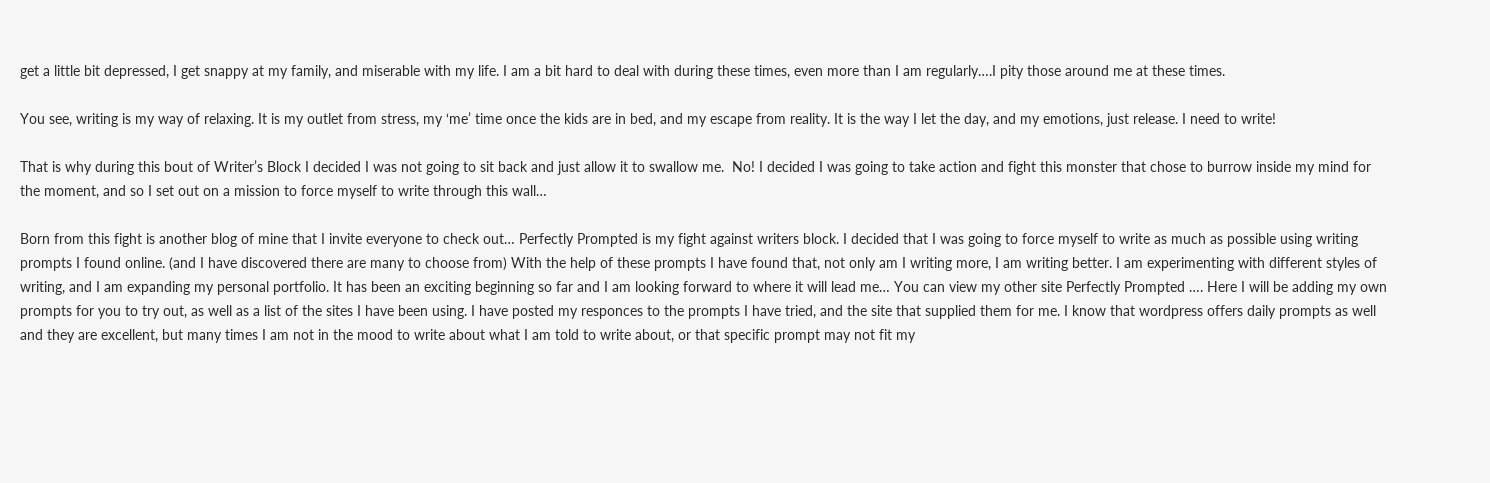get a little bit depressed, I get snappy at my family, and miserable with my life. I am a bit hard to deal with during these times, even more than I am regularly….I pity those around me at these times.

You see, writing is my way of relaxing. It is my outlet from stress, my ‘me’ time once the kids are in bed, and my escape from reality. It is the way I let the day, and my emotions, just release. I need to write!

That is why during this bout of Writer’s Block I decided I was not going to sit back and just allow it to swallow me.  No! I decided I was going to take action and fight this monster that chose to burrow inside my mind for the moment, and so I set out on a mission to force myself to write through this wall…

Born from this fight is another blog of mine that I invite everyone to check out… Perfectly Prompted is my fight against writers block. I decided that I was going to force myself to write as much as possible using writing prompts I found online. (and I have discovered there are many to choose from) With the help of these prompts I have found that, not only am I writing more, I am writing better. I am experimenting with different styles of writing, and I am expanding my personal portfolio. It has been an exciting beginning so far and I am looking forward to where it will lead me… You can view my other site Perfectly Prompted …. Here I will be adding my own prompts for you to try out, as well as a list of the sites I have been using. I have posted my responces to the prompts I have tried, and the site that supplied them for me. I know that wordpress offers daily prompts as well and they are excellent, but many times I am not in the mood to write about what I am told to write about, or that specific prompt may not fit my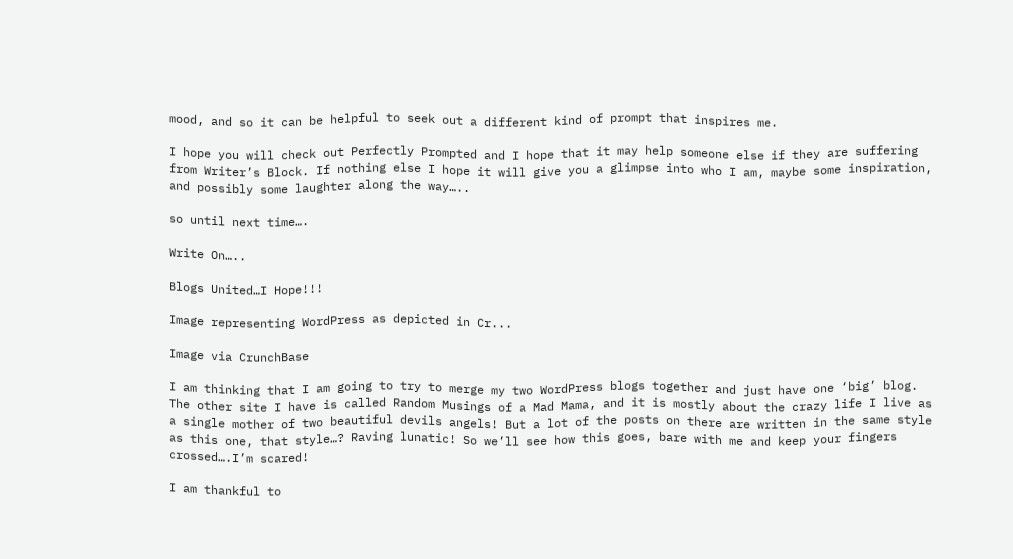mood, and so it can be helpful to seek out a different kind of prompt that inspires me.

I hope you will check out Perfectly Prompted and I hope that it may help someone else if they are suffering from Writer’s Block. If nothing else I hope it will give you a glimpse into who I am, maybe some inspiration, and possibly some laughter along the way…..

so until next time….

Write On…..

Blogs United…I Hope!!!

Image representing WordPress as depicted in Cr...

Image via CrunchBase

I am thinking that I am going to try to merge my two WordPress blogs together and just have one ‘big’ blog. The other site I have is called Random Musings of a Mad Mama, and it is mostly about the crazy life I live as a single mother of two beautiful devils angels! But a lot of the posts on there are written in the same style as this one, that style…? Raving lunatic! So we’ll see how this goes, bare with me and keep your fingers crossed….I’m scared!

I am thankful to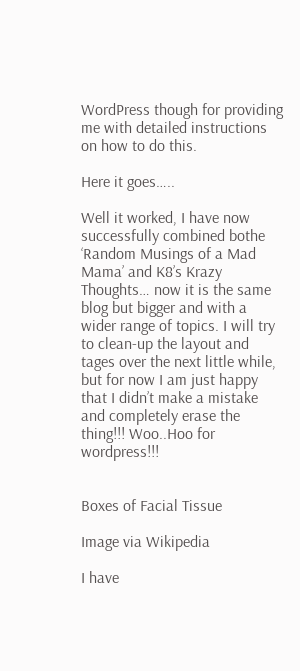WordPress though for providing me with detailed instructions on how to do this.

Here it goes…..

Well it worked, I have now successfully combined bothe ‘Random Musings of a Mad Mama’ and K8’s Krazy Thoughts… now it is the same blog but bigger and with a wider range of topics. I will try to clean-up the layout and tages over the next little while, but for now I am just happy that I didn’t make a mistake and completely erase the thing!!! Woo..Hoo for wordpress!!!


Boxes of Facial Tissue

Image via Wikipedia

I have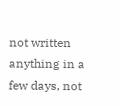not written anything in a few days, not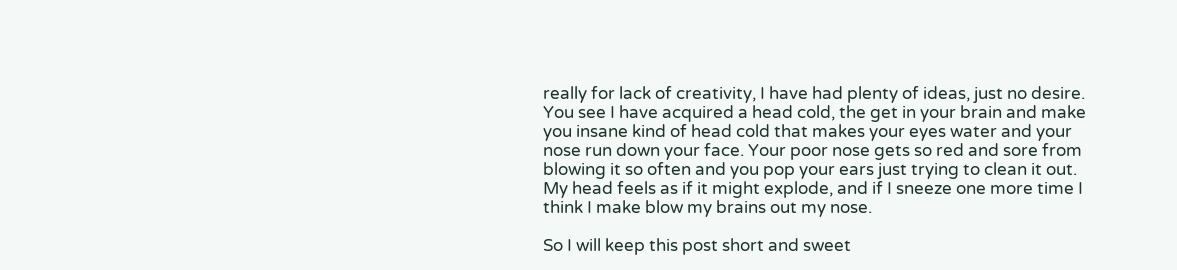really for lack of creativity, I have had plenty of ideas, just no desire. You see I have acquired a head cold, the get in your brain and make you insane kind of head cold that makes your eyes water and your nose run down your face. Your poor nose gets so red and sore from blowing it so often and you pop your ears just trying to clean it out. My head feels as if it might explode, and if I sneeze one more time I think I make blow my brains out my nose.

So I will keep this post short and sweet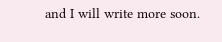and I will write more soon.